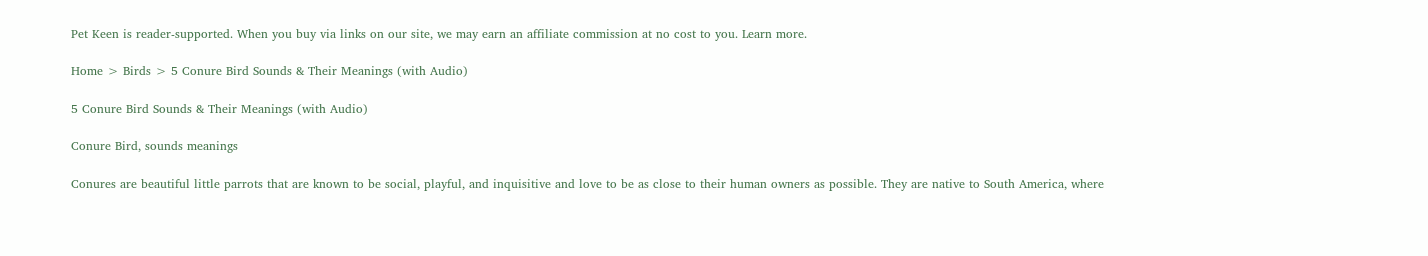Pet Keen is reader-supported. When you buy via links on our site, we may earn an affiliate commission at no cost to you. Learn more.

Home > Birds > 5 Conure Bird Sounds & Their Meanings (with Audio)

5 Conure Bird Sounds & Their Meanings (with Audio)

Conure Bird, sounds meanings

Conures are beautiful little parrots that are known to be social, playful, and inquisitive and love to be as close to their human owners as possible. They are native to South America, where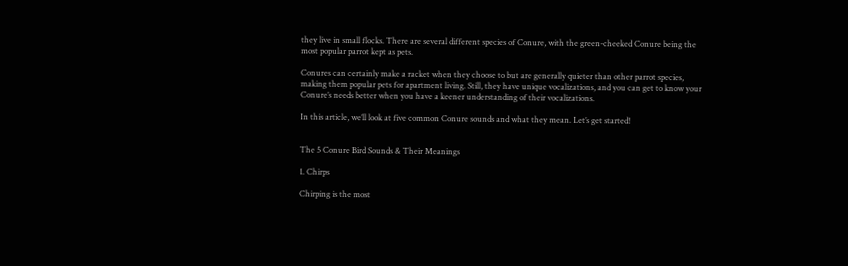they live in small flocks. There are several different species of Conure, with the green-cheeked Conure being the most popular parrot kept as pets.

Conures can certainly make a racket when they choose to but are generally quieter than other parrot species, making them popular pets for apartment living. Still, they have unique vocalizations, and you can get to know your Conure’s needs better when you have a keener understanding of their vocalizations.

In this article, we’ll look at five common Conure sounds and what they mean. Let’s get started!


The 5 Conure Bird Sounds & Their Meanings

1. Chirps

Chirping is the most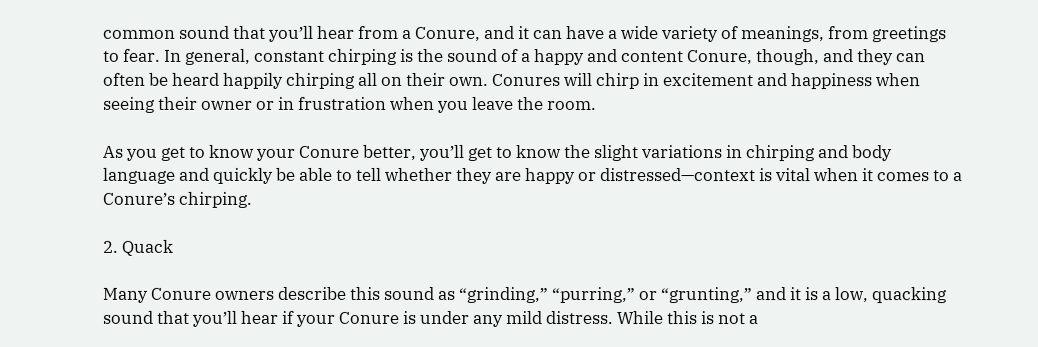common sound that you’ll hear from a Conure, and it can have a wide variety of meanings, from greetings to fear. In general, constant chirping is the sound of a happy and content Conure, though, and they can often be heard happily chirping all on their own. Conures will chirp in excitement and happiness when seeing their owner or in frustration when you leave the room.

As you get to know your Conure better, you’ll get to know the slight variations in chirping and body language and quickly be able to tell whether they are happy or distressed—context is vital when it comes to a Conure’s chirping.

2. Quack

Many Conure owners describe this sound as “grinding,” “purring,” or “grunting,” and it is a low, quacking sound that you’ll hear if your Conure is under any mild distress. While this is not a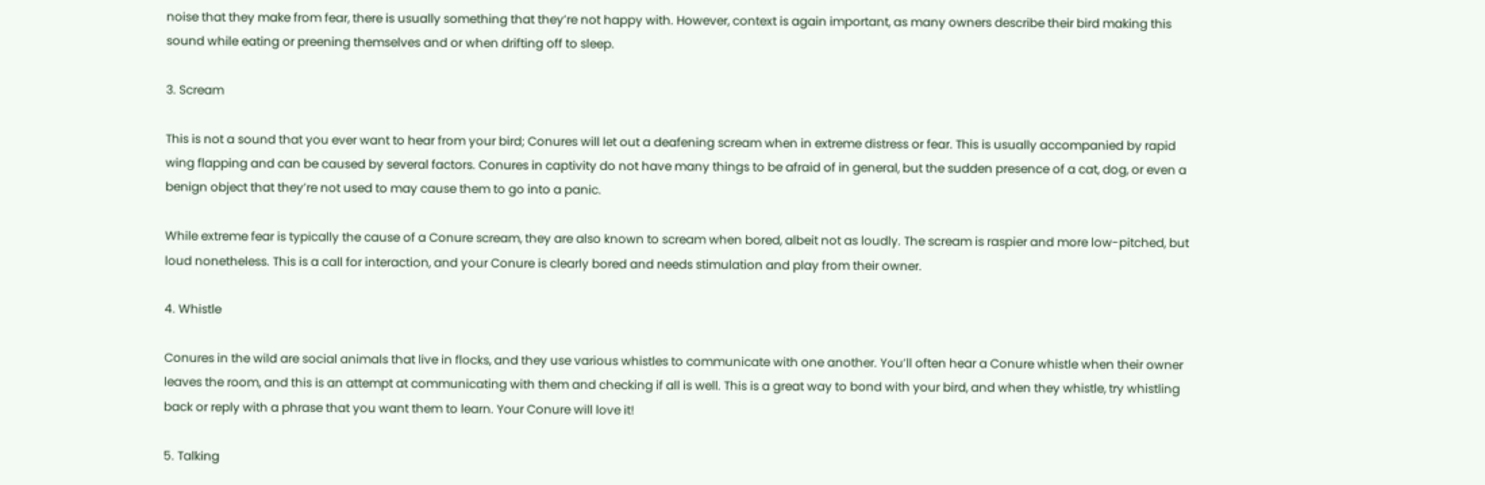noise that they make from fear, there is usually something that they’re not happy with. However, context is again important, as many owners describe their bird making this sound while eating or preening themselves and or when drifting off to sleep.

3. Scream

This is not a sound that you ever want to hear from your bird; Conures will let out a deafening scream when in extreme distress or fear. This is usually accompanied by rapid wing flapping and can be caused by several factors. Conures in captivity do not have many things to be afraid of in general, but the sudden presence of a cat, dog, or even a benign object that they’re not used to may cause them to go into a panic.

While extreme fear is typically the cause of a Conure scream, they are also known to scream when bored, albeit not as loudly. The scream is raspier and more low-pitched, but loud nonetheless. This is a call for interaction, and your Conure is clearly bored and needs stimulation and play from their owner.

4. Whistle

Conures in the wild are social animals that live in flocks, and they use various whistles to communicate with one another. You’ll often hear a Conure whistle when their owner leaves the room, and this is an attempt at communicating with them and checking if all is well. This is a great way to bond with your bird, and when they whistle, try whistling back or reply with a phrase that you want them to learn. Your Conure will love it!

5. Talking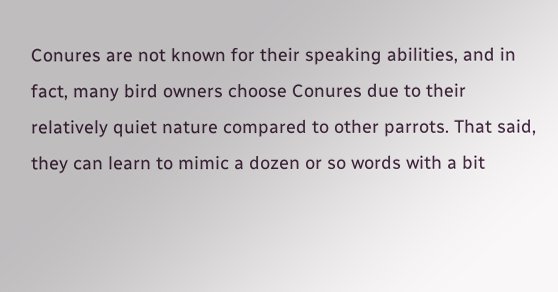Conures are not known for their speaking abilities, and in fact, many bird owners choose Conures due to their relatively quiet nature compared to other parrots. That said, they can learn to mimic a dozen or so words with a bit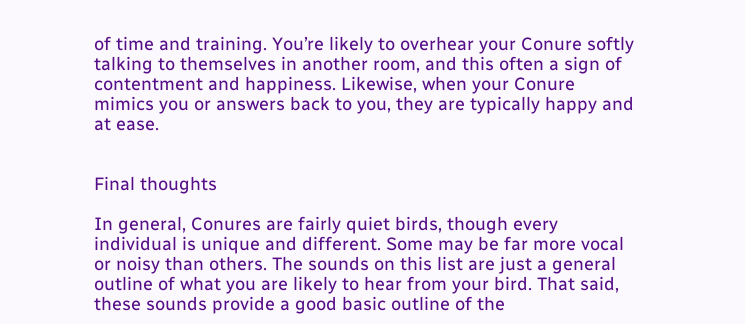of time and training. You’re likely to overhear your Conure softly talking to themselves in another room, and this often a sign of contentment and happiness. Likewise, when your Conure mimics you or answers back to you, they are typically happy and at ease.


Final thoughts

In general, Conures are fairly quiet birds, though every individual is unique and different. Some may be far more vocal or noisy than others. The sounds on this list are just a general outline of what you are likely to hear from your bird. That said, these sounds provide a good basic outline of the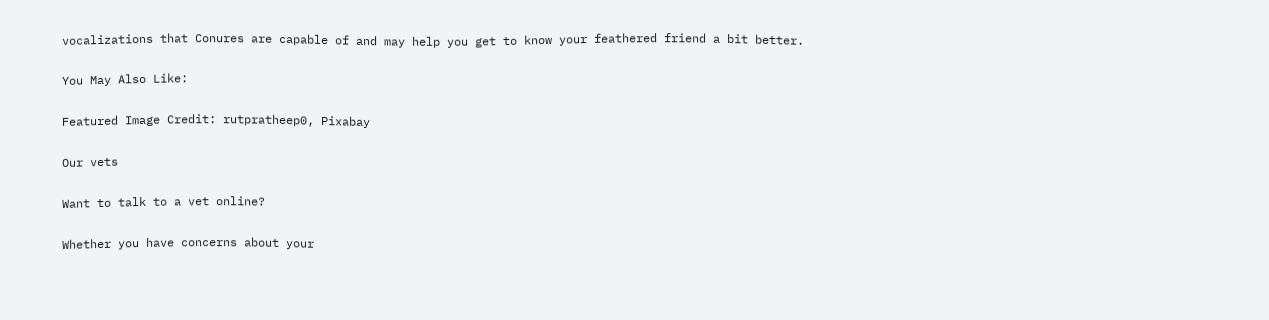vocalizations that Conures are capable of and may help you get to know your feathered friend a bit better.

You May Also Like:

Featured Image Credit: rutpratheep0, Pixabay

Our vets

Want to talk to a vet online?

Whether you have concerns about your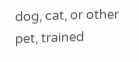dog, cat, or other pet, trained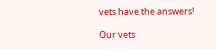vets have the answers!

Our vets